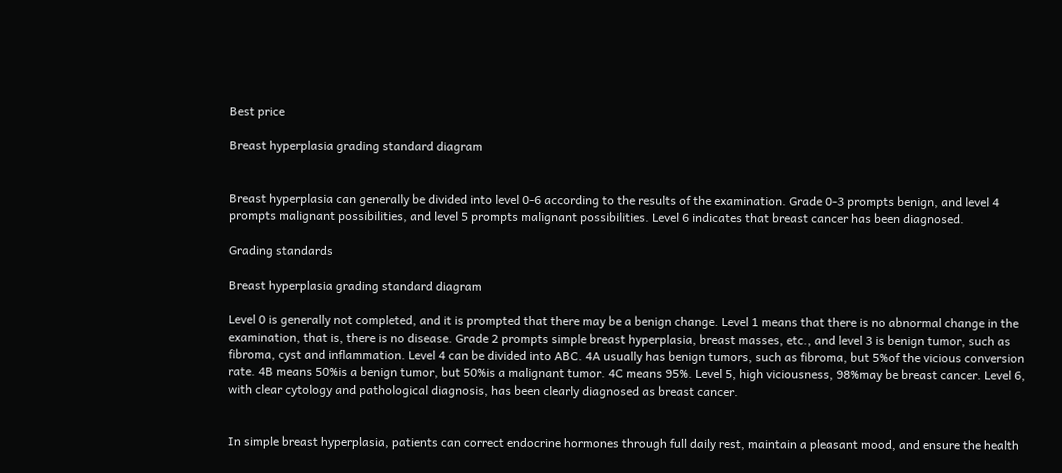Best price

Breast hyperplasia grading standard diagram


Breast hyperplasia can generally be divided into level 0-6 according to the results of the examination. Grade 0-3 prompts benign, and level 4 prompts malignant possibilities, and level 5 prompts malignant possibilities. Level 6 indicates that breast cancer has been diagnosed.

Grading standards

Breast hyperplasia grading standard diagram

Level 0 is generally not completed, and it is prompted that there may be a benign change. Level 1 means that there is no abnormal change in the examination, that is, there is no disease. Grade 2 prompts simple breast hyperplasia, breast masses, etc., and level 3 is benign tumor, such as fibroma, cyst and inflammation. Level 4 can be divided into ABC. 4A usually has benign tumors, such as fibroma, but 5%of the vicious conversion rate. 4B means 50%is a benign tumor, but 50%is a malignant tumor. 4C means 95%. Level 5, high viciousness, 98%may be breast cancer. Level 6, with clear cytology and pathological diagnosis, has been clearly diagnosed as breast cancer.


In simple breast hyperplasia, patients can correct endocrine hormones through full daily rest, maintain a pleasant mood, and ensure the health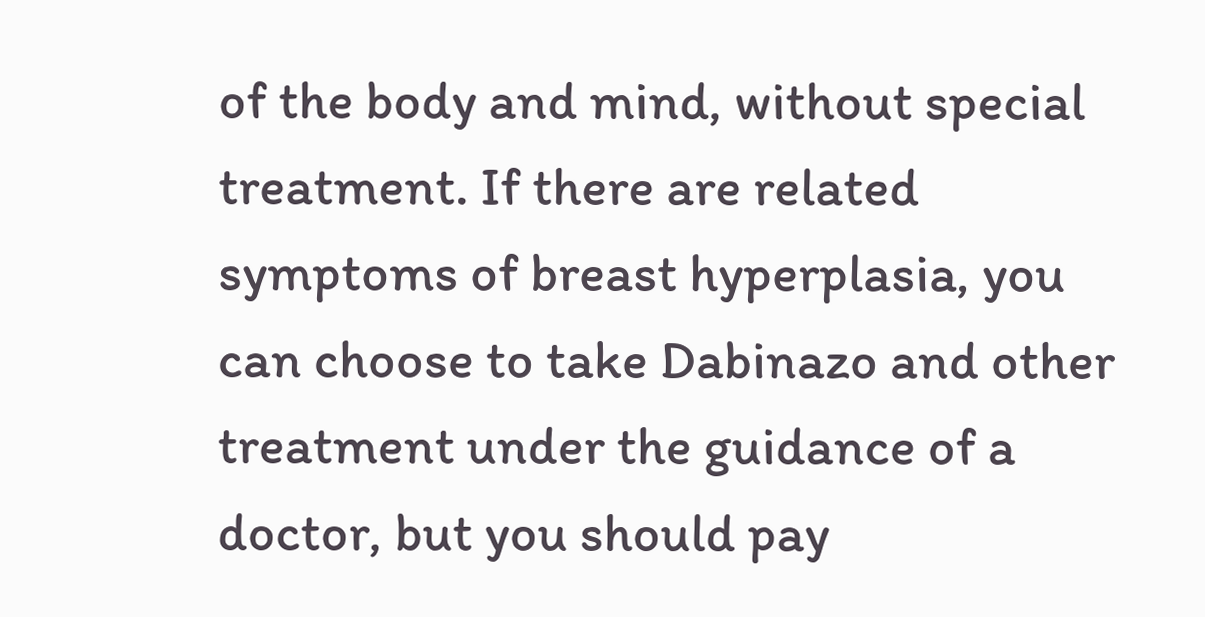of the body and mind, without special treatment. If there are related symptoms of breast hyperplasia, you can choose to take Dabinazo and other treatment under the guidance of a doctor, but you should pay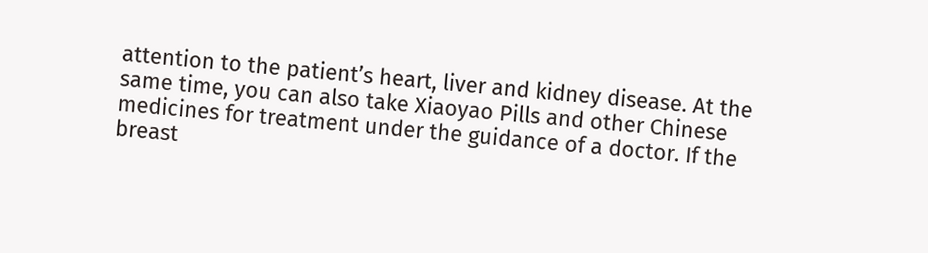attention to the patient’s heart, liver and kidney disease. At the same time, you can also take Xiaoyao Pills and other Chinese medicines for treatment under the guidance of a doctor. If the breast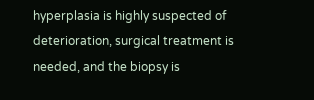hyperplasia is highly suspected of deterioration, surgical treatment is needed, and the biopsy is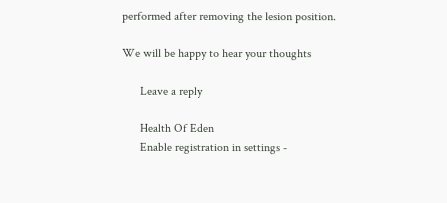performed after removing the lesion position.

We will be happy to hear your thoughts

      Leave a reply

      Health Of Eden
      Enable registration in settings -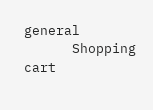general
      Shopping cart